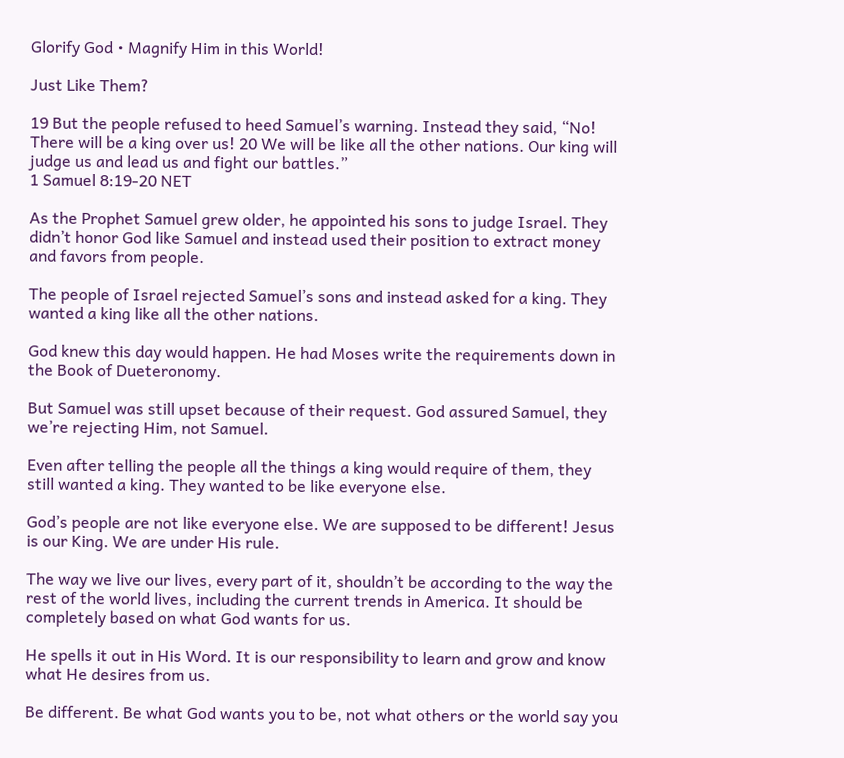Glorify God • Magnify Him in this World!

Just Like Them?

19 But the people refused to heed Samuel’s warning. Instead they said, “No! There will be a king over us! 20 We will be like all the other nations. Our king will judge us and lead us and fight our battles.”
1 Samuel 8:19-20 NET

As the Prophet Samuel grew older, he appointed his sons to judge Israel. They didn’t honor God like Samuel and instead used their position to extract money and favors from people.

The people of Israel rejected Samuel’s sons and instead asked for a king. They wanted a king like all the other nations.

God knew this day would happen. He had Moses write the requirements down in the Book of Dueteronomy.

But Samuel was still upset because of their request. God assured Samuel, they we’re rejecting Him, not Samuel.

Even after telling the people all the things a king would require of them, they still wanted a king. They wanted to be like everyone else.

God’s people are not like everyone else. We are supposed to be different! Jesus is our King. We are under His rule.

The way we live our lives, every part of it, shouldn’t be according to the way the rest of the world lives, including the current trends in America. It should be completely based on what God wants for us.

He spells it out in His Word. It is our responsibility to learn and grow and know what He desires from us.

Be different. Be what God wants you to be, not what others or the world say you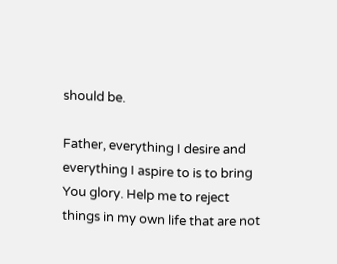should be.

Father, everything I desire and everything I aspire to is to bring You glory. Help me to reject things in my own life that are not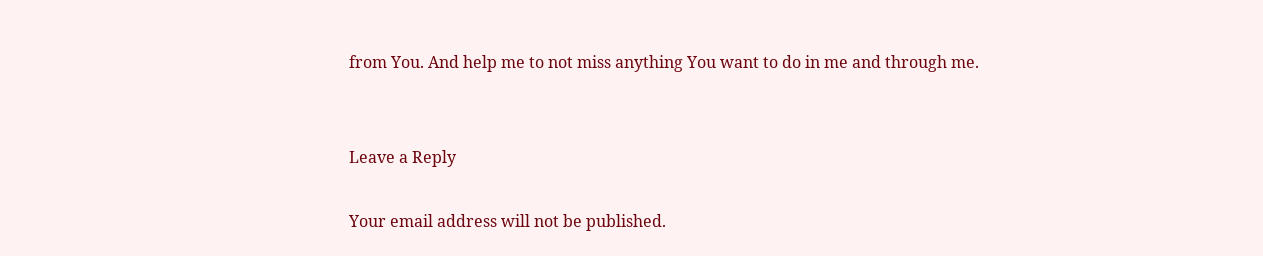from You. And help me to not miss anything You want to do in me and through me.


Leave a Reply

Your email address will not be published.